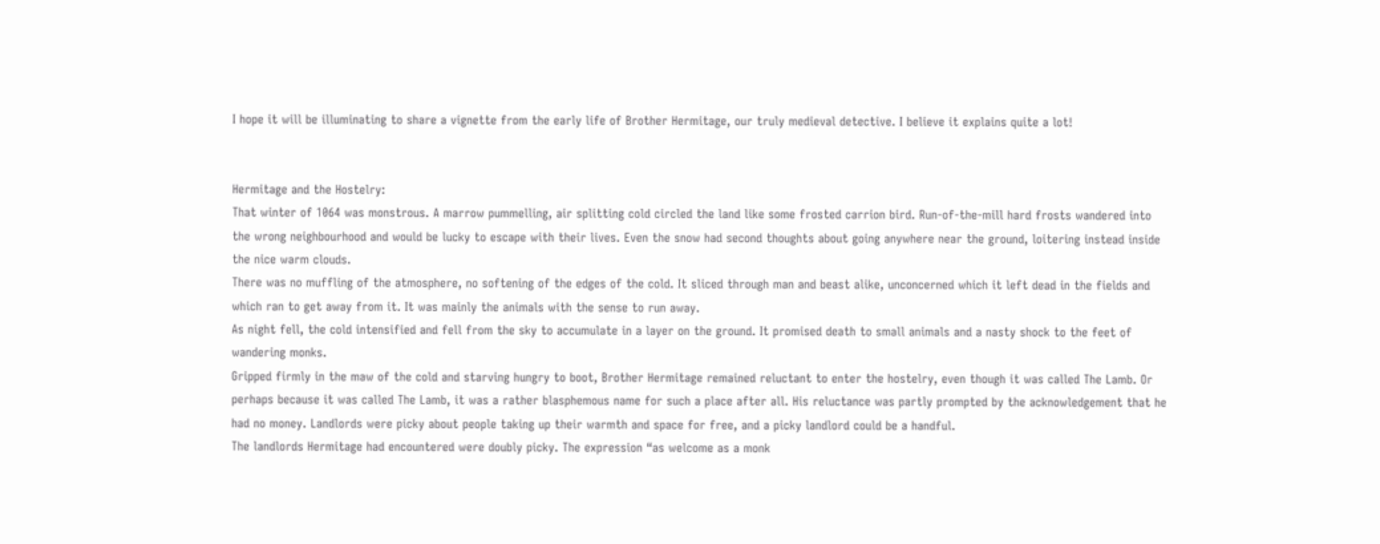I hope it will be illuminating to share a vignette from the early life of Brother Hermitage, our truly medieval detective. I believe it explains quite a lot!


Hermitage and the Hostelry:
That winter of 1064 was monstrous. A marrow pummelling, air splitting cold circled the land like some frosted carrion bird. Run-of-the-mill hard frosts wandered into the wrong neighbourhood and would be lucky to escape with their lives. Even the snow had second thoughts about going anywhere near the ground, loitering instead inside the nice warm clouds.
There was no muffling of the atmosphere, no softening of the edges of the cold. It sliced through man and beast alike, unconcerned which it left dead in the fields and which ran to get away from it. It was mainly the animals with the sense to run away.
As night fell, the cold intensified and fell from the sky to accumulate in a layer on the ground. It promised death to small animals and a nasty shock to the feet of wandering monks.
Gripped firmly in the maw of the cold and starving hungry to boot, Brother Hermitage remained reluctant to enter the hostelry, even though it was called The Lamb. Or perhaps because it was called The Lamb, it was a rather blasphemous name for such a place after all. His reluctance was partly prompted by the acknowledgement that he had no money. Landlords were picky about people taking up their warmth and space for free, and a picky landlord could be a handful.
The landlords Hermitage had encountered were doubly picky. The expression “as welcome as a monk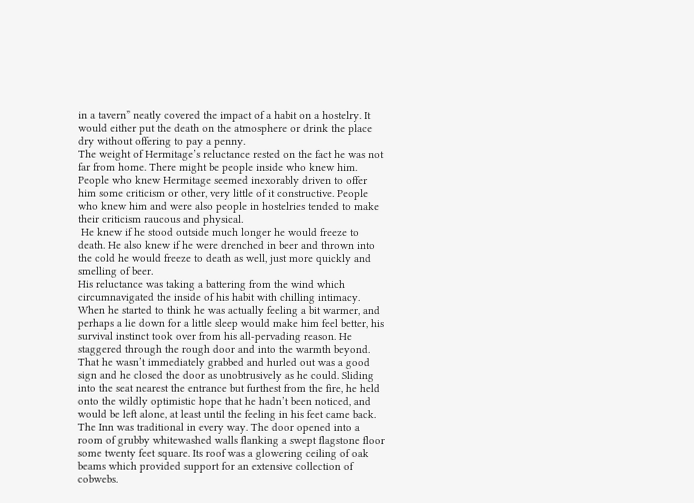in a tavern” neatly covered the impact of a habit on a hostelry. It would either put the death on the atmosphere or drink the place dry without offering to pay a penny.
The weight of Hermitage’s reluctance rested on the fact he was not far from home. There might be people inside who knew him.
People who knew Hermitage seemed inexorably driven to offer him some criticism or other, very little of it constructive. People who knew him and were also people in hostelries tended to make their criticism raucous and physical.
 He knew if he stood outside much longer he would freeze to death. He also knew if he were drenched in beer and thrown into the cold he would freeze to death as well, just more quickly and smelling of beer.
His reluctance was taking a battering from the wind which circumnavigated the inside of his habit with chilling intimacy. When he started to think he was actually feeling a bit warmer, and perhaps a lie down for a little sleep would make him feel better, his survival instinct took over from his all-pervading reason. He staggered through the rough door and into the warmth beyond.
That he wasn’t immediately grabbed and hurled out was a good sign and he closed the door as unobtrusively as he could. Sliding into the seat nearest the entrance but furthest from the fire, he held onto the wildly optimistic hope that he hadn’t been noticed, and would be left alone, at least until the feeling in his feet came back.
The Inn was traditional in every way. The door opened into a room of grubby whitewashed walls flanking a swept flagstone floor some twenty feet square. Its roof was a glowering ceiling of oak beams which provided support for an extensive collection of cobwebs.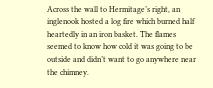Across the wall to Hermitage’s right, an inglenook hosted a log fire which burned half heartedly in an iron basket. The flames seemed to know how cold it was going to be outside and didn’t want to go anywhere near the chimney.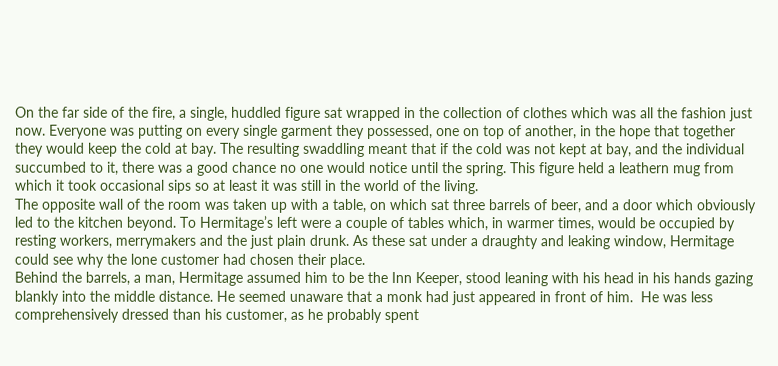On the far side of the fire, a single, huddled figure sat wrapped in the collection of clothes which was all the fashion just now. Everyone was putting on every single garment they possessed, one on top of another, in the hope that together they would keep the cold at bay. The resulting swaddling meant that if the cold was not kept at bay, and the individual succumbed to it, there was a good chance no one would notice until the spring. This figure held a leathern mug from which it took occasional sips so at least it was still in the world of the living.
The opposite wall of the room was taken up with a table, on which sat three barrels of beer, and a door which obviously led to the kitchen beyond. To Hermitage’s left were a couple of tables which, in warmer times, would be occupied by resting workers, merrymakers and the just plain drunk. As these sat under a draughty and leaking window, Hermitage could see why the lone customer had chosen their place.
Behind the barrels, a man, Hermitage assumed him to be the Inn Keeper, stood leaning with his head in his hands gazing blankly into the middle distance. He seemed unaware that a monk had just appeared in front of him.  He was less comprehensively dressed than his customer, as he probably spent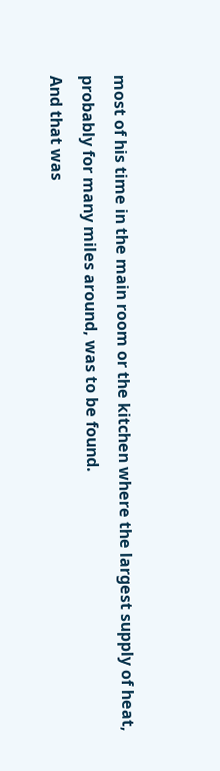most of his time in the main room or the kitchen where the largest supply of heat, probably for many miles around, was to be found.
And that was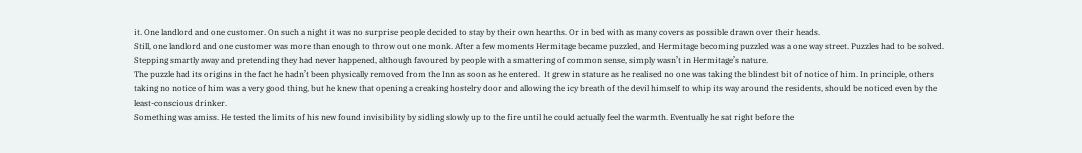it. One landlord and one customer. On such a night it was no surprise people decided to stay by their own hearths. Or in bed with as many covers as possible drawn over their heads.
Still, one landlord and one customer was more than enough to throw out one monk. After a few moments Hermitage became puzzled, and Hermitage becoming puzzled was a one way street. Puzzles had to be solved. Stepping smartly away and pretending they had never happened, although favoured by people with a smattering of common sense, simply wasn’t in Hermitage’s nature.
The puzzle had its origins in the fact he hadn’t been physically removed from the Inn as soon as he entered.  It grew in stature as he realised no one was taking the blindest bit of notice of him. In principle, others taking no notice of him was a very good thing, but he knew that opening a creaking hostelry door and allowing the icy breath of the devil himself to whip its way around the residents, should be noticed even by the least-conscious drinker.
Something was amiss. He tested the limits of his new found invisibility by sidling slowly up to the fire until he could actually feel the warmth. Eventually he sat right before the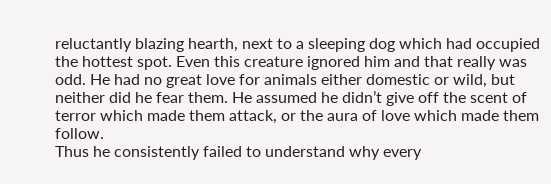reluctantly blazing hearth, next to a sleeping dog which had occupied the hottest spot. Even this creature ignored him and that really was odd. He had no great love for animals either domestic or wild, but neither did he fear them. He assumed he didn’t give off the scent of terror which made them attack, or the aura of love which made them follow.
Thus he consistently failed to understand why every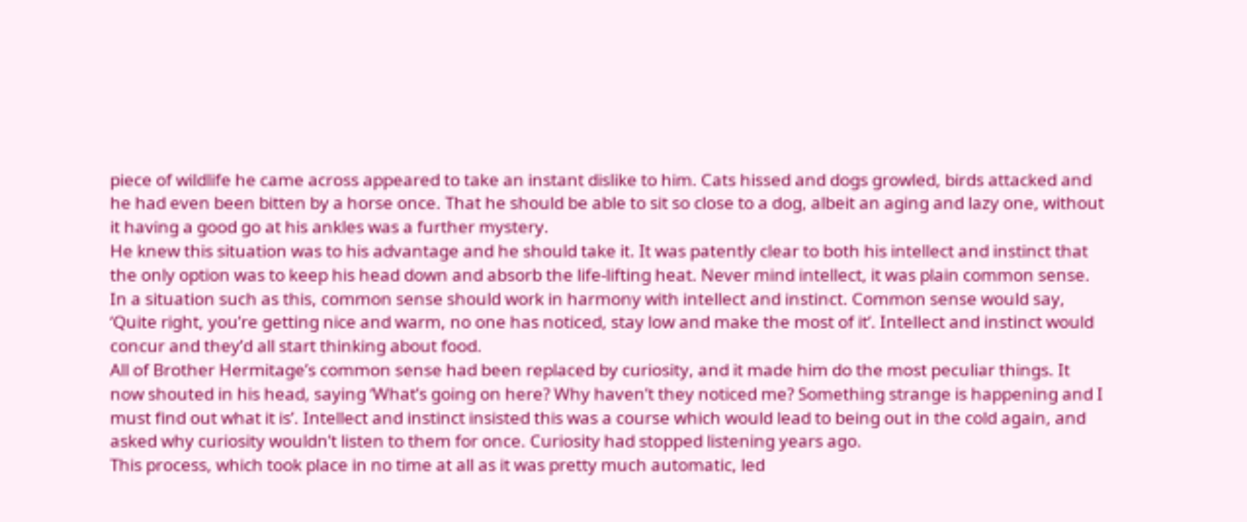piece of wildlife he came across appeared to take an instant dislike to him. Cats hissed and dogs growled, birds attacked and he had even been bitten by a horse once. That he should be able to sit so close to a dog, albeit an aging and lazy one, without it having a good go at his ankles was a further mystery.
He knew this situation was to his advantage and he should take it. It was patently clear to both his intellect and instinct that the only option was to keep his head down and absorb the life-lifting heat. Never mind intellect, it was plain common sense.
In a situation such as this, common sense should work in harmony with intellect and instinct. Common sense would say, ‘Quite right, you’re getting nice and warm, no one has noticed, stay low and make the most of it’. Intellect and instinct would concur and they’d all start thinking about food.
All of Brother Hermitage’s common sense had been replaced by curiosity, and it made him do the most peculiar things. It now shouted in his head, saying ‘What’s going on here? Why haven’t they noticed me? Something strange is happening and I must find out what it is’. Intellect and instinct insisted this was a course which would lead to being out in the cold again, and asked why curiosity wouldn’t listen to them for once. Curiosity had stopped listening years ago.
This process, which took place in no time at all as it was pretty much automatic, led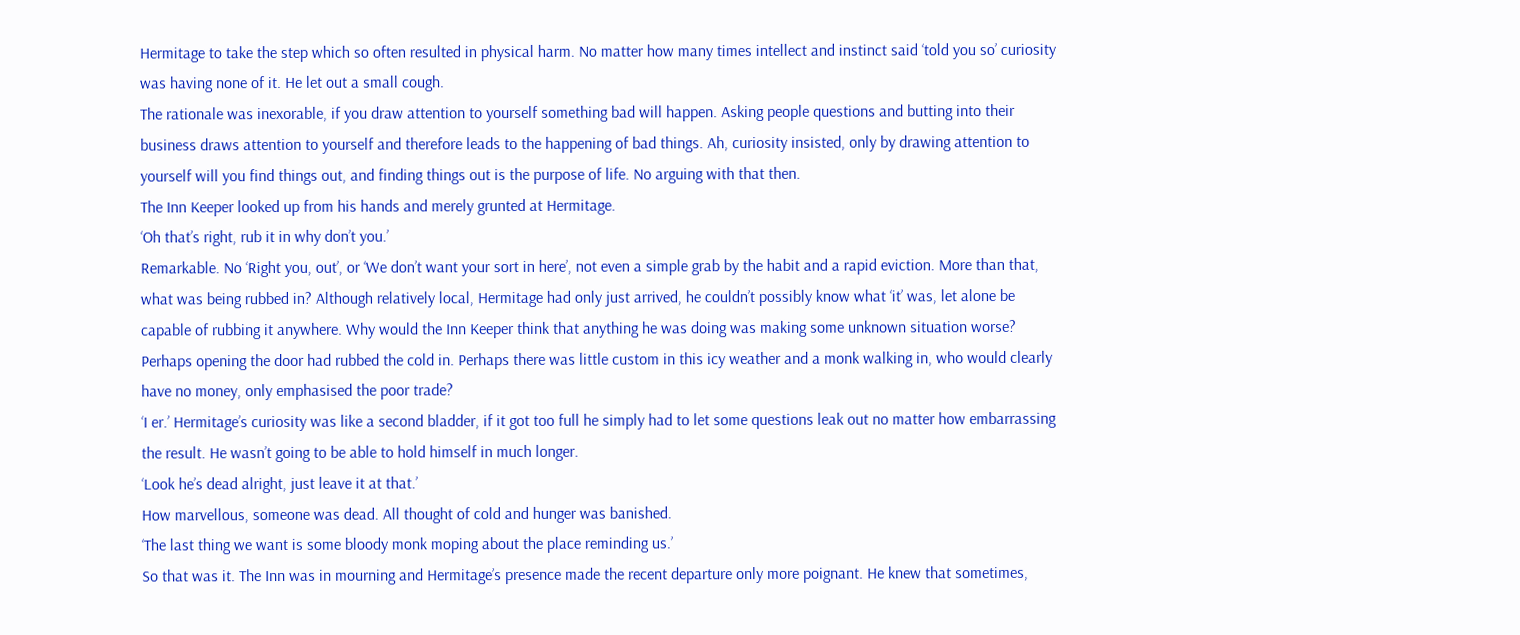Hermitage to take the step which so often resulted in physical harm. No matter how many times intellect and instinct said ‘told you so’ curiosity was having none of it. He let out a small cough.
The rationale was inexorable, if you draw attention to yourself something bad will happen. Asking people questions and butting into their business draws attention to yourself and therefore leads to the happening of bad things. Ah, curiosity insisted, only by drawing attention to yourself will you find things out, and finding things out is the purpose of life. No arguing with that then.
The Inn Keeper looked up from his hands and merely grunted at Hermitage.
‘Oh that’s right, rub it in why don’t you.’
Remarkable. No ‘Right you, out’, or ‘We don’t want your sort in here’, not even a simple grab by the habit and a rapid eviction. More than that, what was being rubbed in? Although relatively local, Hermitage had only just arrived, he couldn’t possibly know what ‘it’ was, let alone be capable of rubbing it anywhere. Why would the Inn Keeper think that anything he was doing was making some unknown situation worse? Perhaps opening the door had rubbed the cold in. Perhaps there was little custom in this icy weather and a monk walking in, who would clearly have no money, only emphasised the poor trade?
‘I er.’ Hermitage’s curiosity was like a second bladder, if it got too full he simply had to let some questions leak out no matter how embarrassing the result. He wasn’t going to be able to hold himself in much longer.
‘Look he’s dead alright, just leave it at that.’
How marvellous, someone was dead. All thought of cold and hunger was banished.
‘The last thing we want is some bloody monk moping about the place reminding us.’
So that was it. The Inn was in mourning and Hermitage’s presence made the recent departure only more poignant. He knew that sometimes,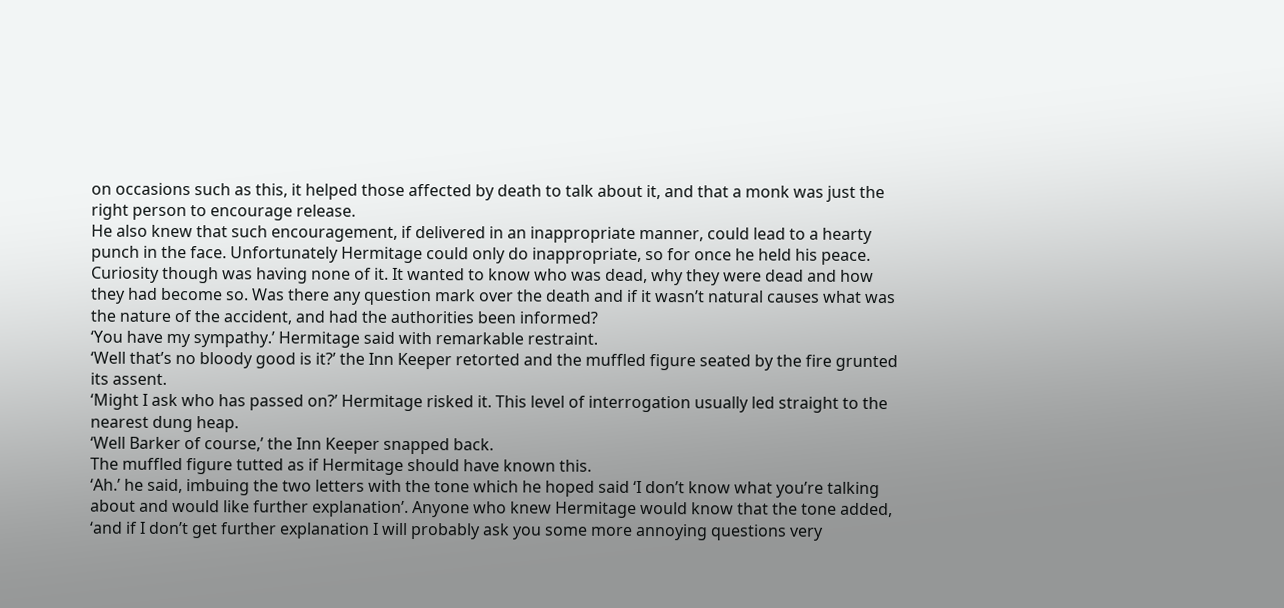on occasions such as this, it helped those affected by death to talk about it, and that a monk was just the right person to encourage release.
He also knew that such encouragement, if delivered in an inappropriate manner, could lead to a hearty punch in the face. Unfortunately Hermitage could only do inappropriate, so for once he held his peace.
Curiosity though was having none of it. It wanted to know who was dead, why they were dead and how they had become so. Was there any question mark over the death and if it wasn’t natural causes what was the nature of the accident, and had the authorities been informed?
‘You have my sympathy.’ Hermitage said with remarkable restraint.
‘Well that’s no bloody good is it?’ the Inn Keeper retorted and the muffled figure seated by the fire grunted its assent.
‘Might I ask who has passed on?’ Hermitage risked it. This level of interrogation usually led straight to the nearest dung heap.
‘Well Barker of course,’ the Inn Keeper snapped back.
The muffled figure tutted as if Hermitage should have known this.
‘Ah.’ he said, imbuing the two letters with the tone which he hoped said ‘I don’t know what you’re talking about and would like further explanation’. Anyone who knew Hermitage would know that the tone added, ‘and if I don’t get further explanation I will probably ask you some more annoying questions very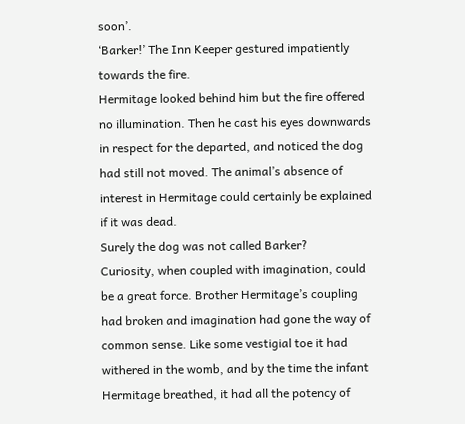soon’.
‘Barker!’ The Inn Keeper gestured impatiently towards the fire.
Hermitage looked behind him but the fire offered no illumination. Then he cast his eyes downwards in respect for the departed, and noticed the dog had still not moved. The animal’s absence of interest in Hermitage could certainly be explained if it was dead.
Surely the dog was not called Barker?
Curiosity, when coupled with imagination, could be a great force. Brother Hermitage’s coupling had broken and imagination had gone the way of common sense. Like some vestigial toe it had withered in the womb, and by the time the infant Hermitage breathed, it had all the potency of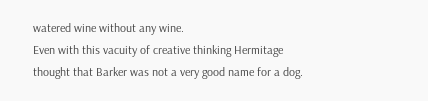watered wine without any wine.
Even with this vacuity of creative thinking Hermitage thought that Barker was not a very good name for a dog.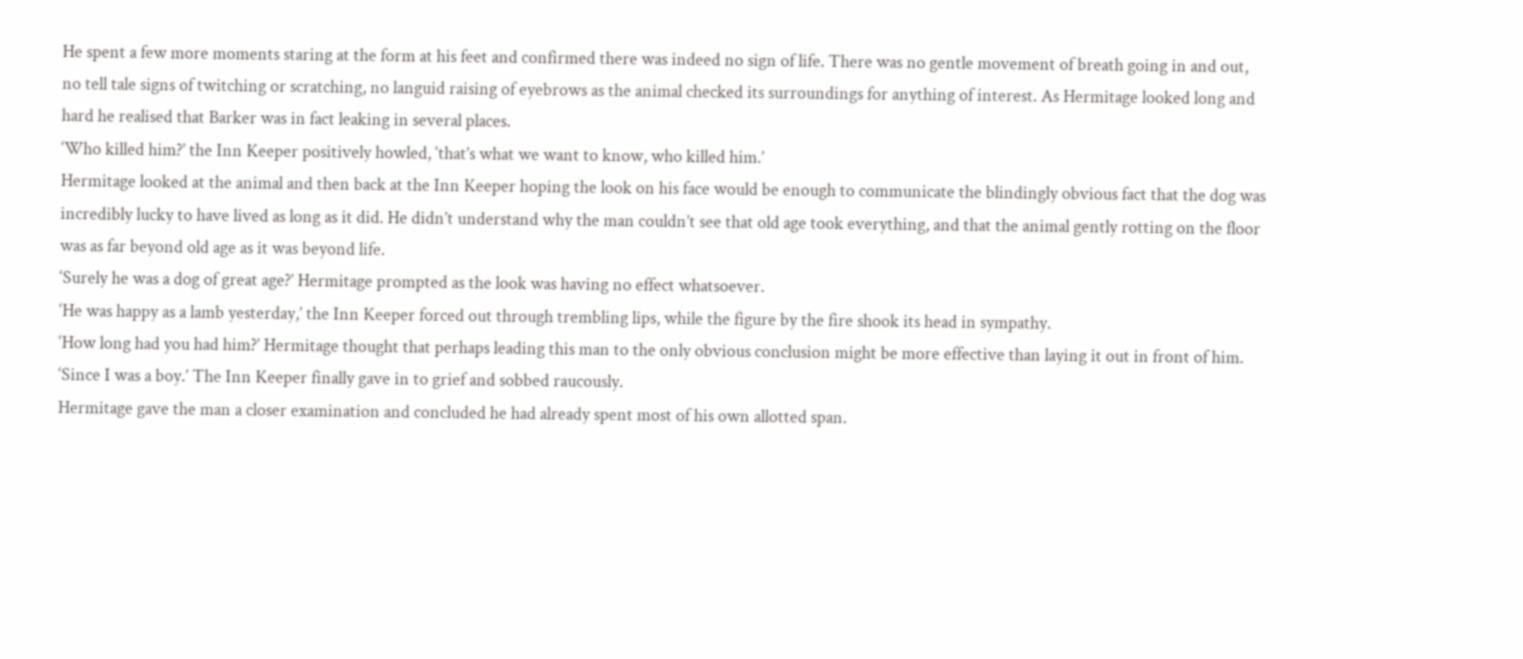He spent a few more moments staring at the form at his feet and confirmed there was indeed no sign of life. There was no gentle movement of breath going in and out, no tell tale signs of twitching or scratching, no languid raising of eyebrows as the animal checked its surroundings for anything of interest. As Hermitage looked long and hard he realised that Barker was in fact leaking in several places.
‘Who killed him?’ the Inn Keeper positively howled, ‘that’s what we want to know, who killed him.’
Hermitage looked at the animal and then back at the Inn Keeper hoping the look on his face would be enough to communicate the blindingly obvious fact that the dog was incredibly lucky to have lived as long as it did. He didn’t understand why the man couldn’t see that old age took everything, and that the animal gently rotting on the floor was as far beyond old age as it was beyond life.
‘Surely he was a dog of great age?’ Hermitage prompted as the look was having no effect whatsoever.
‘He was happy as a lamb yesterday,’ the Inn Keeper forced out through trembling lips, while the figure by the fire shook its head in sympathy.
‘How long had you had him?’ Hermitage thought that perhaps leading this man to the only obvious conclusion might be more effective than laying it out in front of him.
‘Since I was a boy.’ The Inn Keeper finally gave in to grief and sobbed raucously.
Hermitage gave the man a closer examination and concluded he had already spent most of his own allotted span.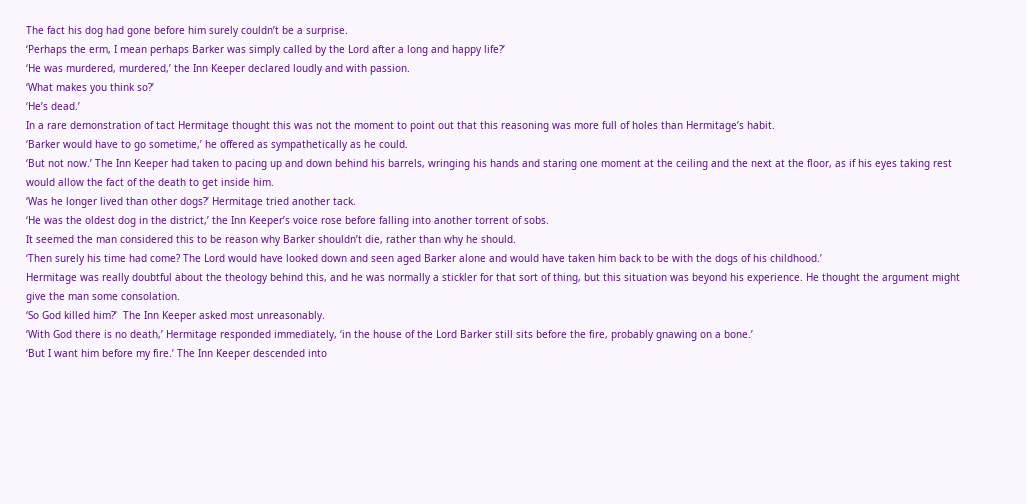The fact his dog had gone before him surely couldn’t be a surprise.
‘Perhaps the erm, I mean perhaps Barker was simply called by the Lord after a long and happy life?’
‘He was murdered, murdered,’ the Inn Keeper declared loudly and with passion.
‘What makes you think so?’
‘He’s dead.’
In a rare demonstration of tact Hermitage thought this was not the moment to point out that this reasoning was more full of holes than Hermitage’s habit.
‘Barker would have to go sometime,’ he offered as sympathetically as he could.
‘But not now.’ The Inn Keeper had taken to pacing up and down behind his barrels, wringing his hands and staring one moment at the ceiling and the next at the floor, as if his eyes taking rest would allow the fact of the death to get inside him.
‘Was he longer lived than other dogs?’ Hermitage tried another tack.
‘He was the oldest dog in the district,’ the Inn Keeper’s voice rose before falling into another torrent of sobs.
It seemed the man considered this to be reason why Barker shouldn’t die, rather than why he should.
‘Then surely his time had come? The Lord would have looked down and seen aged Barker alone and would have taken him back to be with the dogs of his childhood.’
Hermitage was really doubtful about the theology behind this, and he was normally a stickler for that sort of thing, but this situation was beyond his experience. He thought the argument might give the man some consolation.
‘So God killed him?’  The Inn Keeper asked most unreasonably.
‘With God there is no death,’ Hermitage responded immediately, ‘in the house of the Lord Barker still sits before the fire, probably gnawing on a bone.’
‘But I want him before my fire.’ The Inn Keeper descended into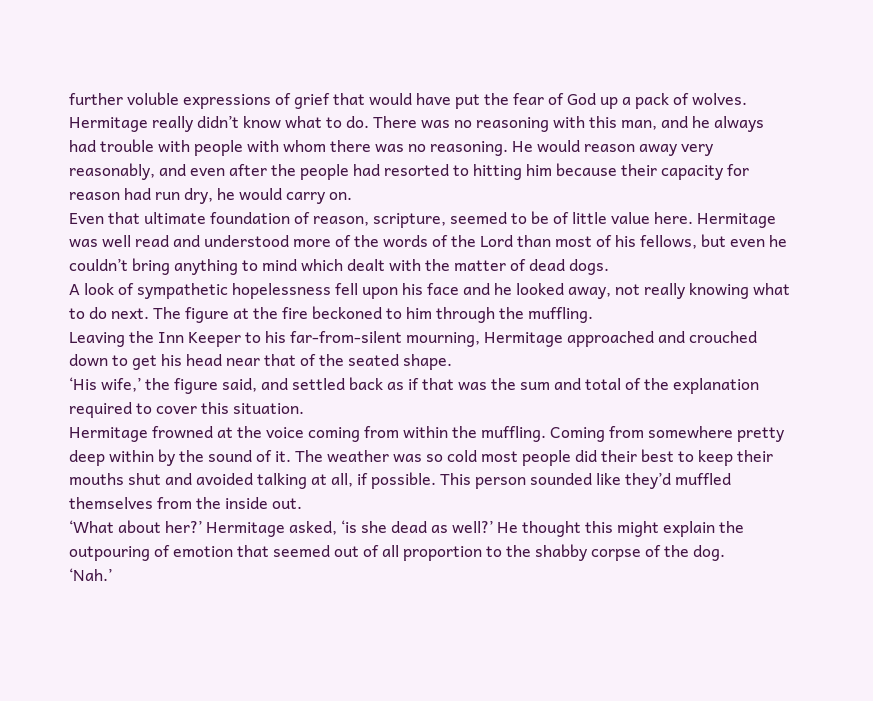further voluble expressions of grief that would have put the fear of God up a pack of wolves.
Hermitage really didn’t know what to do. There was no reasoning with this man, and he always had trouble with people with whom there was no reasoning. He would reason away very reasonably, and even after the people had resorted to hitting him because their capacity for reason had run dry, he would carry on.
Even that ultimate foundation of reason, scripture, seemed to be of little value here. Hermitage was well read and understood more of the words of the Lord than most of his fellows, but even he couldn’t bring anything to mind which dealt with the matter of dead dogs.
A look of sympathetic hopelessness fell upon his face and he looked away, not really knowing what to do next. The figure at the fire beckoned to him through the muffling.
Leaving the Inn Keeper to his far-from-silent mourning, Hermitage approached and crouched down to get his head near that of the seated shape.
‘His wife,’ the figure said, and settled back as if that was the sum and total of the explanation required to cover this situation.
Hermitage frowned at the voice coming from within the muffling. Coming from somewhere pretty deep within by the sound of it. The weather was so cold most people did their best to keep their mouths shut and avoided talking at all, if possible. This person sounded like they’d muffled themselves from the inside out.
‘What about her?’ Hermitage asked, ‘is she dead as well?’ He thought this might explain the outpouring of emotion that seemed out of all proportion to the shabby corpse of the dog.
‘Nah.’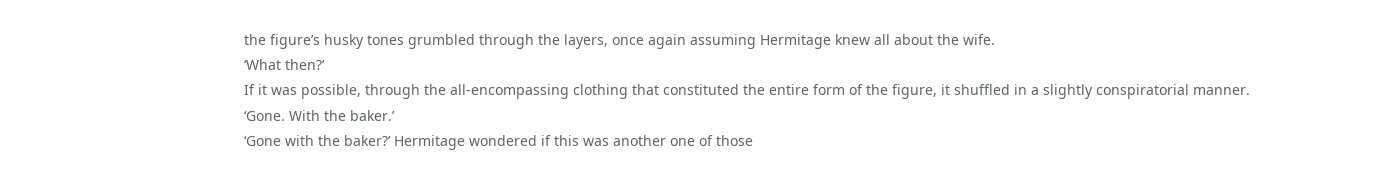the figure’s husky tones grumbled through the layers, once again assuming Hermitage knew all about the wife.
‘What then?’
If it was possible, through the all-encompassing clothing that constituted the entire form of the figure, it shuffled in a slightly conspiratorial manner.
‘Gone. With the baker.’
‘Gone with the baker?’ Hermitage wondered if this was another one of those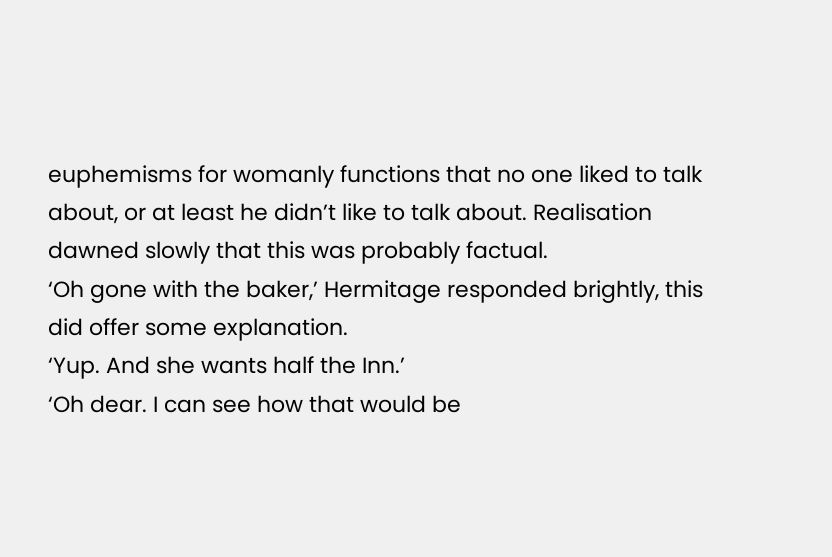euphemisms for womanly functions that no one liked to talk about, or at least he didn’t like to talk about. Realisation dawned slowly that this was probably factual.
‘Oh gone with the baker,’ Hermitage responded brightly, this did offer some explanation.
‘Yup. And she wants half the Inn.’
‘Oh dear. I can see how that would be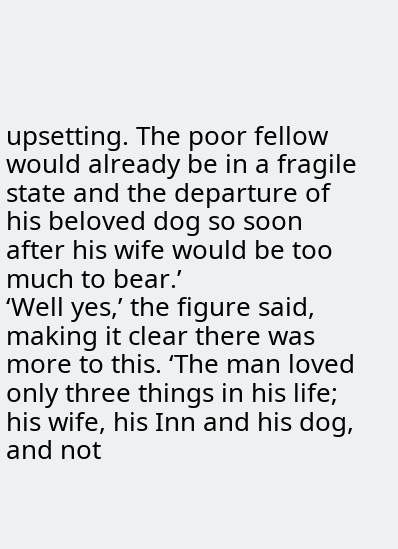upsetting. The poor fellow would already be in a fragile state and the departure of his beloved dog so soon after his wife would be too much to bear.’
‘Well yes,’ the figure said, making it clear there was more to this. ‘The man loved only three things in his life; his wife, his Inn and his dog, and not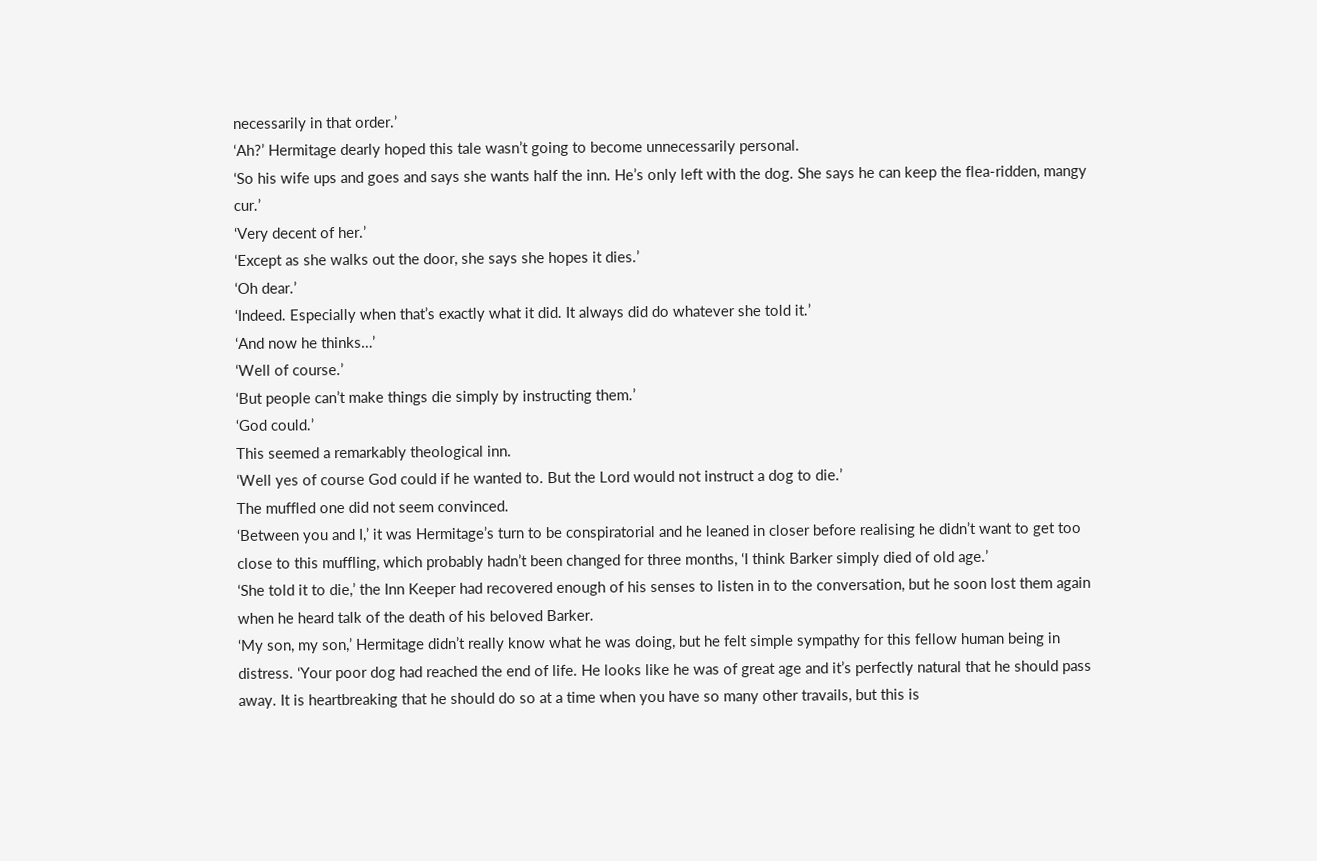necessarily in that order.’
‘Ah?’ Hermitage dearly hoped this tale wasn’t going to become unnecessarily personal.
‘So his wife ups and goes and says she wants half the inn. He’s only left with the dog. She says he can keep the flea-ridden, mangy cur.’
‘Very decent of her.’
‘Except as she walks out the door, she says she hopes it dies.’
‘Oh dear.’
‘Indeed. Especially when that’s exactly what it did. It always did do whatever she told it.’
‘And now he thinks…’
‘Well of course.’
‘But people can’t make things die simply by instructing them.’
‘God could.’
This seemed a remarkably theological inn.
‘Well yes of course God could if he wanted to. But the Lord would not instruct a dog to die.’
The muffled one did not seem convinced.
‘Between you and I,’ it was Hermitage’s turn to be conspiratorial and he leaned in closer before realising he didn’t want to get too close to this muffling, which probably hadn’t been changed for three months, ‘I think Barker simply died of old age.’
‘She told it to die,’ the Inn Keeper had recovered enough of his senses to listen in to the conversation, but he soon lost them again when he heard talk of the death of his beloved Barker.
‘My son, my son,’ Hermitage didn’t really know what he was doing, but he felt simple sympathy for this fellow human being in distress. ‘Your poor dog had reached the end of life. He looks like he was of great age and it’s perfectly natural that he should pass away. It is heartbreaking that he should do so at a time when you have so many other travails, but this is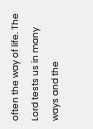often the way of life. The Lord tests us in many ways and the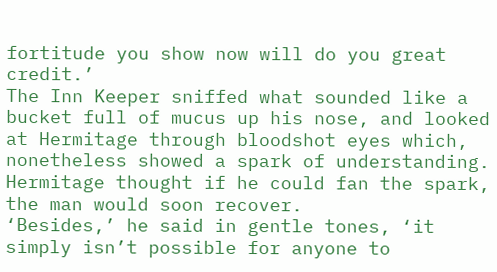fortitude you show now will do you great credit.’
The Inn Keeper sniffed what sounded like a bucket full of mucus up his nose, and looked at Hermitage through bloodshot eyes which, nonetheless showed a spark of understanding. Hermitage thought if he could fan the spark, the man would soon recover.
‘Besides,’ he said in gentle tones, ‘it simply isn’t possible for anyone to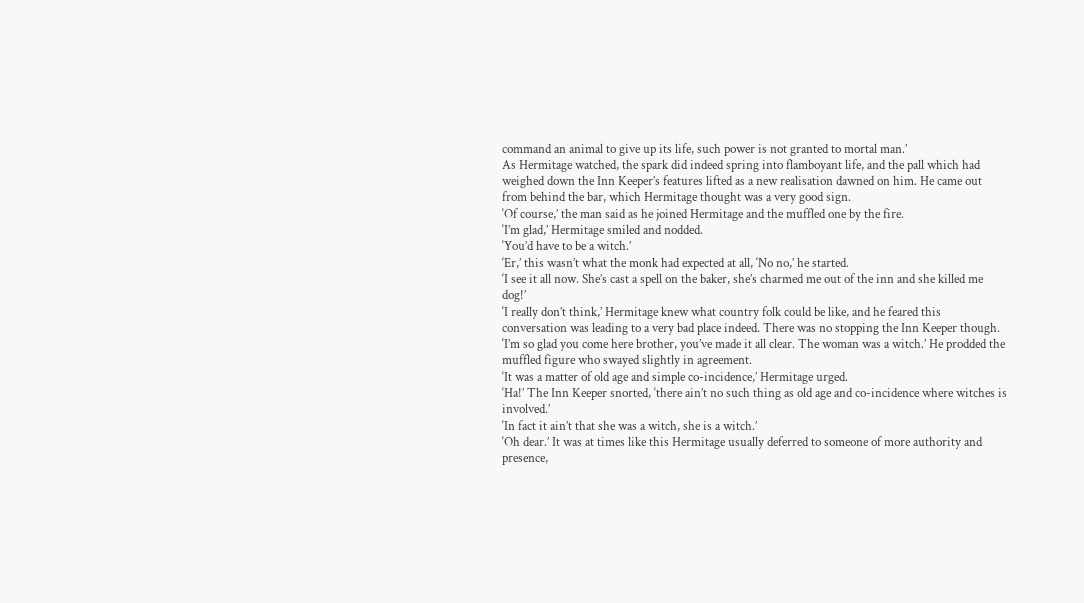command an animal to give up its life, such power is not granted to mortal man.’
As Hermitage watched, the spark did indeed spring into flamboyant life, and the pall which had weighed down the Inn Keeper’s features lifted as a new realisation dawned on him. He came out from behind the bar, which Hermitage thought was a very good sign.
‘Of course,’ the man said as he joined Hermitage and the muffled one by the fire.
‘I’m glad,’ Hermitage smiled and nodded.
‘You’d have to be a witch.’
‘Er,’ this wasn’t what the monk had expected at all, ‘No no,’ he started.
‘I see it all now. She’s cast a spell on the baker, she’s charmed me out of the inn and she killed me dog!’
‘I really don’t think,’ Hermitage knew what country folk could be like, and he feared this conversation was leading to a very bad place indeed. There was no stopping the Inn Keeper though.
‘I’m so glad you come here brother, you’ve made it all clear. The woman was a witch.’ He prodded the muffled figure who swayed slightly in agreement.
‘It was a matter of old age and simple co-incidence,’ Hermitage urged.
‘Ha!’ The Inn Keeper snorted, ‘there ain’t no such thing as old age and co-incidence where witches is involved.’
‘In fact it ain’t that she was a witch, she is a witch.’
‘Oh dear.’ It was at times like this Hermitage usually deferred to someone of more authority and presence,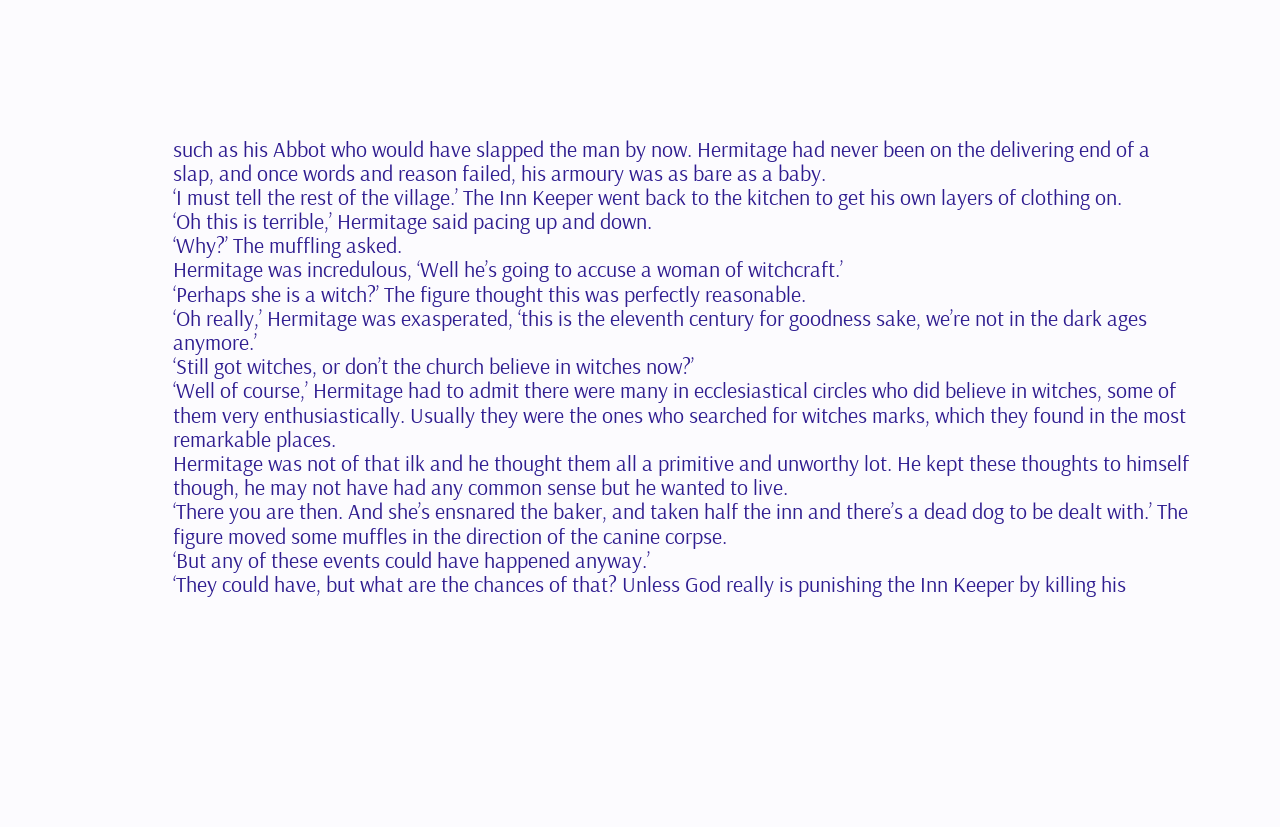such as his Abbot who would have slapped the man by now. Hermitage had never been on the delivering end of a slap, and once words and reason failed, his armoury was as bare as a baby.
‘I must tell the rest of the village.’ The Inn Keeper went back to the kitchen to get his own layers of clothing on.
‘Oh this is terrible,’ Hermitage said pacing up and down.
‘Why?’ The muffling asked.
Hermitage was incredulous, ‘Well he’s going to accuse a woman of witchcraft.’
‘Perhaps she is a witch?’ The figure thought this was perfectly reasonable.
‘Oh really,’ Hermitage was exasperated, ‘this is the eleventh century for goodness sake, we’re not in the dark ages anymore.’
‘Still got witches, or don’t the church believe in witches now?’
‘Well of course,’ Hermitage had to admit there were many in ecclesiastical circles who did believe in witches, some of them very enthusiastically. Usually they were the ones who searched for witches marks, which they found in the most remarkable places.
Hermitage was not of that ilk and he thought them all a primitive and unworthy lot. He kept these thoughts to himself though, he may not have had any common sense but he wanted to live.
‘There you are then. And she’s ensnared the baker, and taken half the inn and there’s a dead dog to be dealt with.’ The figure moved some muffles in the direction of the canine corpse.
‘But any of these events could have happened anyway.’
‘They could have, but what are the chances of that? Unless God really is punishing the Inn Keeper by killing his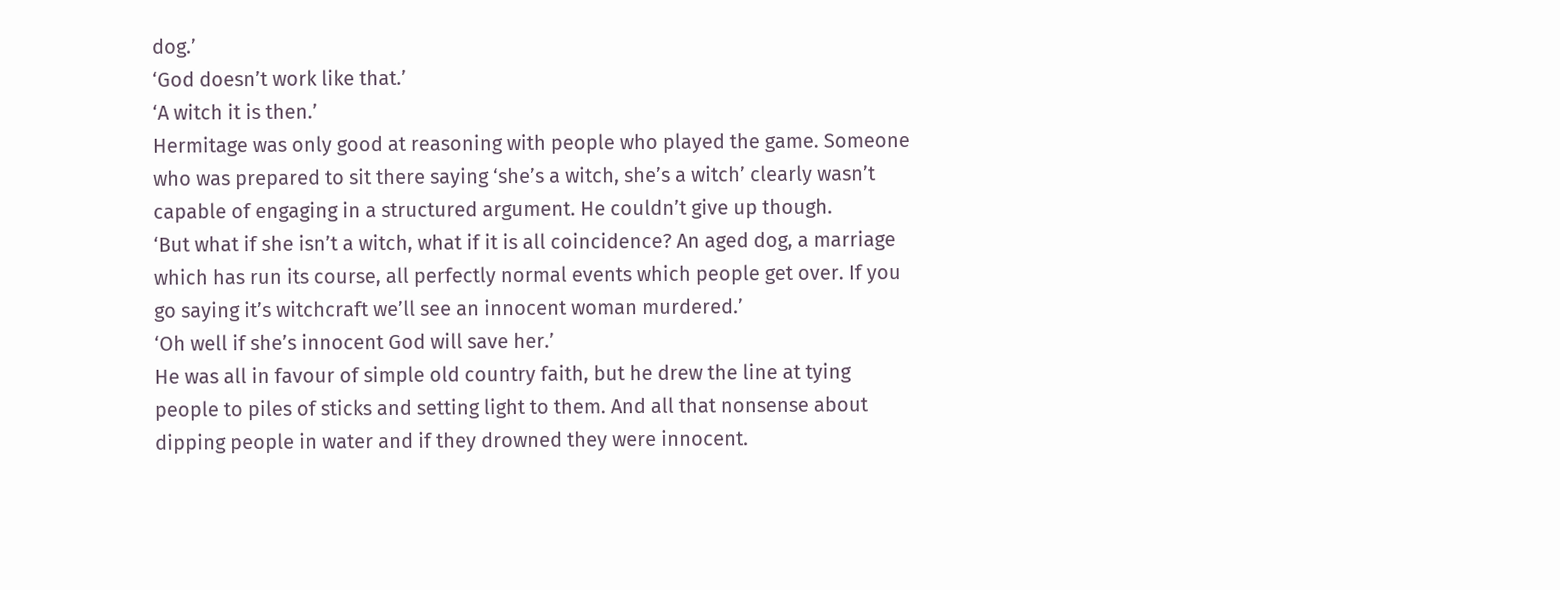dog.’
‘God doesn’t work like that.’
‘A witch it is then.’
Hermitage was only good at reasoning with people who played the game. Someone who was prepared to sit there saying ‘she’s a witch, she’s a witch’ clearly wasn’t capable of engaging in a structured argument. He couldn’t give up though.
‘But what if she isn’t a witch, what if it is all coincidence? An aged dog, a marriage which has run its course, all perfectly normal events which people get over. If you go saying it’s witchcraft we’ll see an innocent woman murdered.’
‘Oh well if she’s innocent God will save her.’
He was all in favour of simple old country faith, but he drew the line at tying people to piles of sticks and setting light to them. And all that nonsense about dipping people in water and if they drowned they were innocent.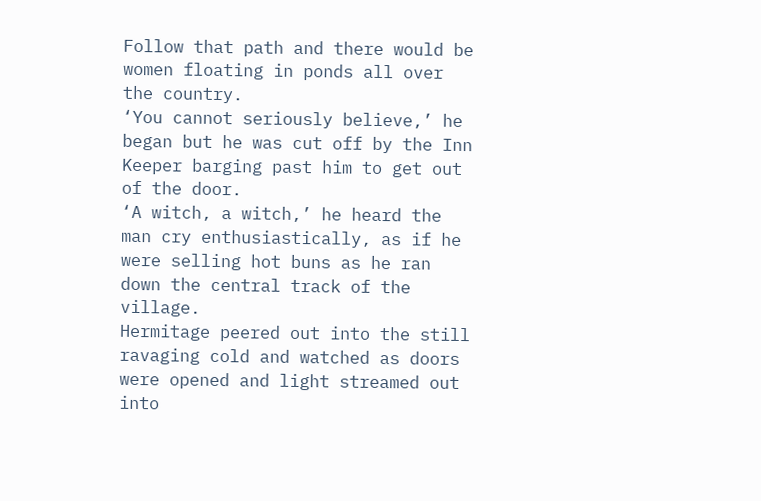Follow that path and there would be women floating in ponds all over the country.
‘You cannot seriously believe,’ he began but he was cut off by the Inn Keeper barging past him to get out of the door.
‘A witch, a witch,’ he heard the man cry enthusiastically, as if he were selling hot buns as he ran down the central track of the village.
Hermitage peered out into the still ravaging cold and watched as doors were opened and light streamed out into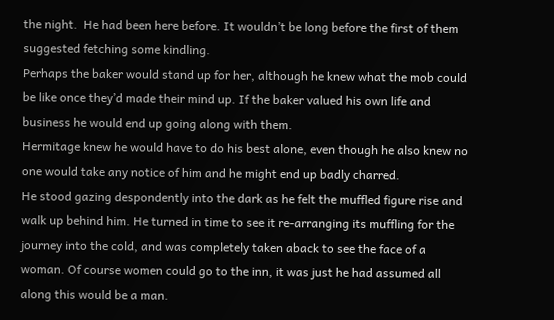the night.  He had been here before. It wouldn’t be long before the first of them suggested fetching some kindling.
Perhaps the baker would stand up for her, although he knew what the mob could be like once they’d made their mind up. If the baker valued his own life and business he would end up going along with them.
Hermitage knew he would have to do his best alone, even though he also knew no one would take any notice of him and he might end up badly charred.
He stood gazing despondently into the dark as he felt the muffled figure rise and walk up behind him. He turned in time to see it re-arranging its muffling for the journey into the cold, and was completely taken aback to see the face of a woman. Of course women could go to the inn, it was just he had assumed all along this would be a man.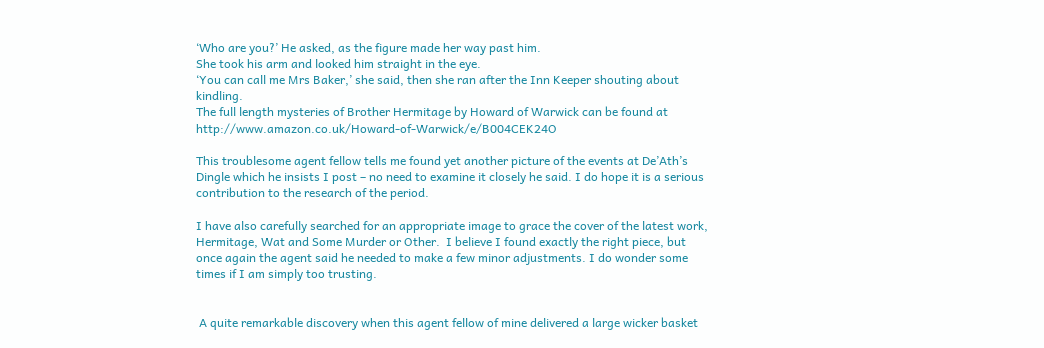‘Who are you?’ He asked, as the figure made her way past him.
She took his arm and looked him straight in the eye.
‘You can call me Mrs Baker,’ she said, then she ran after the Inn Keeper shouting about kindling.
The full length mysteries of Brother Hermitage by Howard of Warwick can be found at http://www.amazon.co.uk/Howard-of-Warwick/e/B004CEK24O

This troublesome agent fellow tells me found yet another picture of the events at De’Ath’s Dingle which he insists I post – no need to examine it closely he said. I do hope it is a serious contribution to the research of the period.

I have also carefully searched for an appropriate image to grace the cover of the latest work, Hermitage, Wat and Some Murder or Other.  I believe I found exactly the right piece, but once again the agent said he needed to make a few minor adjustments. I do wonder some times if I am simply too trusting.


 A quite remarkable discovery when this agent fellow of mine delivered a large wicker basket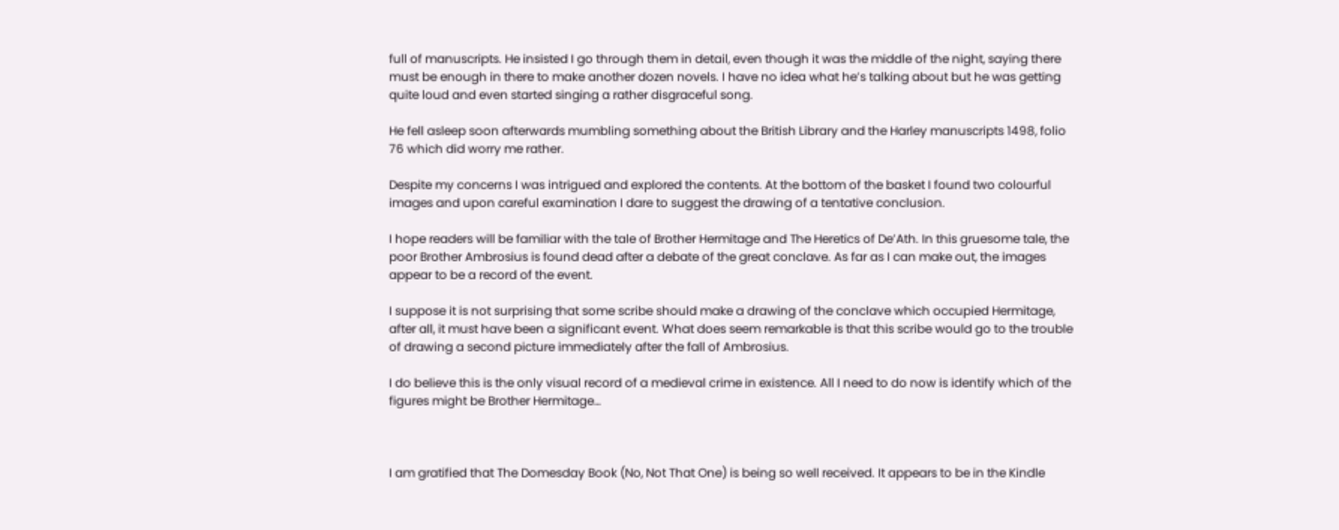full of manuscripts. He insisted I go through them in detail, even though it was the middle of the night, saying there must be enough in there to make another dozen novels. I have no idea what he’s talking about but he was getting quite loud and even started singing a rather disgraceful song.

He fell asleep soon afterwards mumbling something about the British Library and the Harley manuscripts 1498, folio 76 which did worry me rather.

Despite my concerns I was intrigued and explored the contents. At the bottom of the basket I found two colourful images and upon careful examination I dare to suggest the drawing of a tentative conclusion.

I hope readers will be familiar with the tale of Brother Hermitage and The Heretics of De’Ath. In this gruesome tale, the poor Brother Ambrosius is found dead after a debate of the great conclave. As far as I can make out, the images appear to be a record of the event.

I suppose it is not surprising that some scribe should make a drawing of the conclave which occupied Hermitage, after all, it must have been a significant event. What does seem remarkable is that this scribe would go to the trouble of drawing a second picture immediately after the fall of Ambrosius.

I do believe this is the only visual record of a medieval crime in existence. All I need to do now is identify which of the figures might be Brother Hermitage…



I am gratified that The Domesday Book (No, Not That One) is being so well received. It appears to be in the Kindle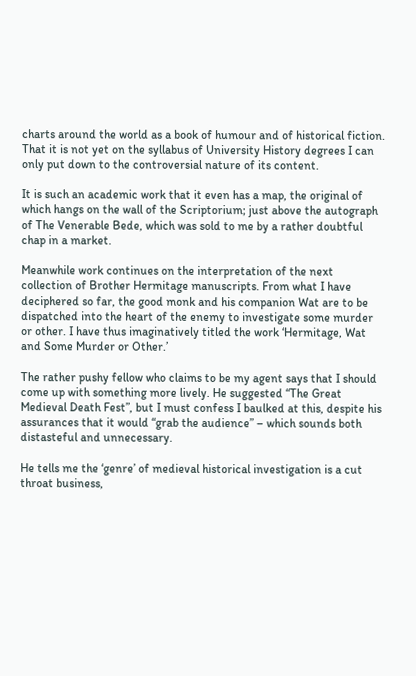charts around the world as a book of humour and of historical fiction. That it is not yet on the syllabus of University History degrees I can only put down to the controversial nature of its content.

It is such an academic work that it even has a map, the original of which hangs on the wall of the Scriptorium; just above the autograph of The Venerable Bede, which was sold to me by a rather doubtful chap in a market.

Meanwhile work continues on the interpretation of the next collection of Brother Hermitage manuscripts. From what I have deciphered so far, the good monk and his companion Wat are to be dispatched into the heart of the enemy to investigate some murder or other. I have thus imaginatively titled the work ‘Hermitage, Wat and Some Murder or Other.’

The rather pushy fellow who claims to be my agent says that I should come up with something more lively. He suggested “The Great Medieval Death Fest”, but I must confess I baulked at this, despite his assurances that it would “grab the audience” – which sounds both distasteful and unnecessary.

He tells me the ‘genre’ of medieval historical investigation is a cut throat business,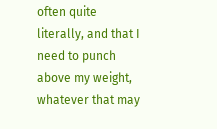often quite literally, and that I need to punch above my weight, whatever that may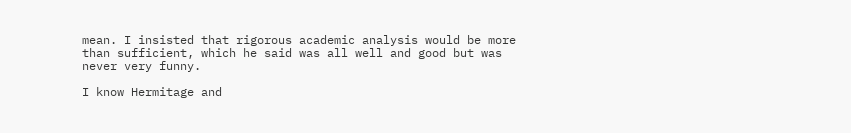mean. I insisted that rigorous academic analysis would be more than sufficient, which he said was all well and good but was never very funny.

I know Hermitage and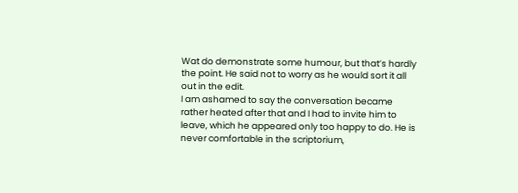Wat do demonstrate some humour, but that’s hardly the point. He said not to worry as he would sort it all out in the edit.
I am ashamed to say the conversation became rather heated after that and I had to invite him to leave, which he appeared only too happy to do. He is never comfortable in the scriptorium,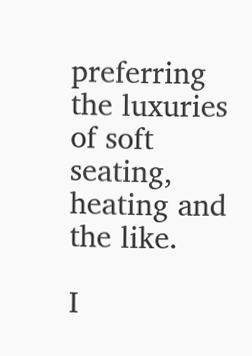preferring the luxuries of soft seating, heating and the like.

I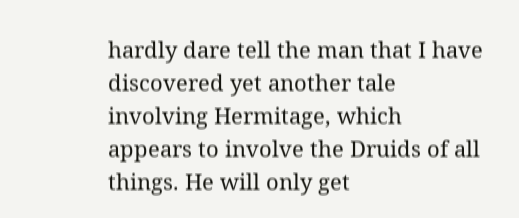hardly dare tell the man that I have discovered yet another tale involving Hermitage, which appears to involve the Druids of all things. He will only get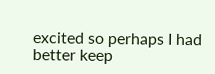excited so perhaps I had better keep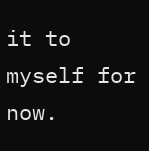it to myself for now.